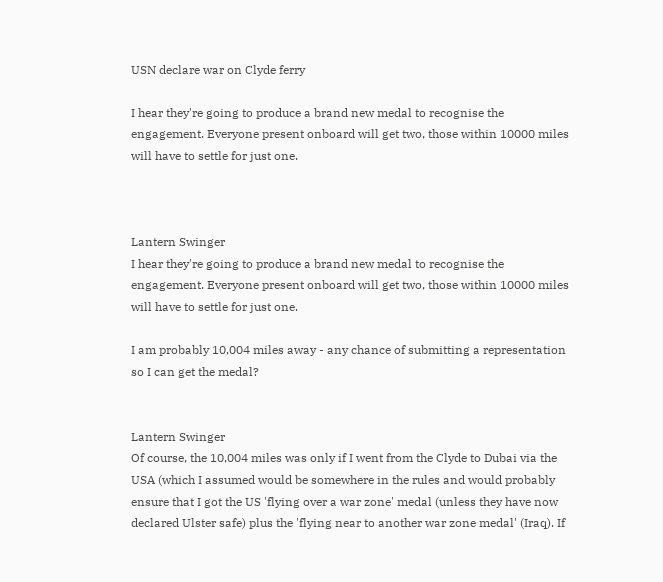USN declare war on Clyde ferry

I hear they're going to produce a brand new medal to recognise the engagement. Everyone present onboard will get two, those within 10000 miles will have to settle for just one.



Lantern Swinger
I hear they're going to produce a brand new medal to recognise the engagement. Everyone present onboard will get two, those within 10000 miles will have to settle for just one.

I am probably 10,004 miles away - any chance of submitting a representation so I can get the medal?


Lantern Swinger
Of course, the 10,004 miles was only if I went from the Clyde to Dubai via the USA (which I assumed would be somewhere in the rules and would probably ensure that I got the US 'flying over a war zone' medal (unless they have now declared Ulster safe) plus the 'flying near to another war zone medal' (Iraq). If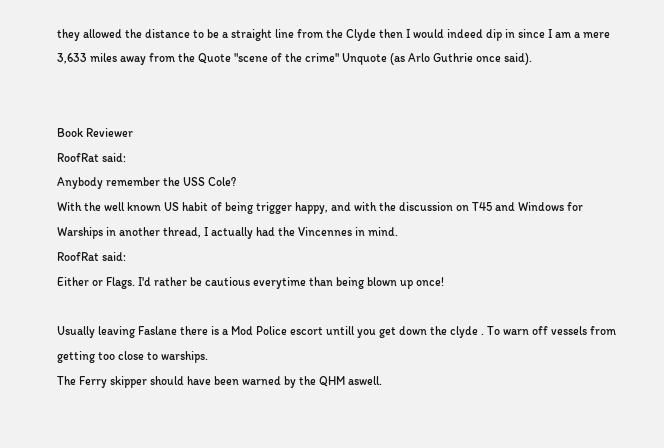they allowed the distance to be a straight line from the Clyde then I would indeed dip in since I am a mere 3,633 miles away from the Quote "scene of the crime" Unquote (as Arlo Guthrie once said).


Book Reviewer
RoofRat said:
Anybody remember the USS Cole?
With the well known US habit of being trigger happy, and with the discussion on T45 and Windows for Warships in another thread, I actually had the Vincennes in mind.
RoofRat said:
Either or Flags. I'd rather be cautious everytime than being blown up once!

Usually leaving Faslane there is a Mod Police escort untill you get down the clyde . To warn off vessels from getting too close to warships.
The Ferry skipper should have been warned by the QHM aswell.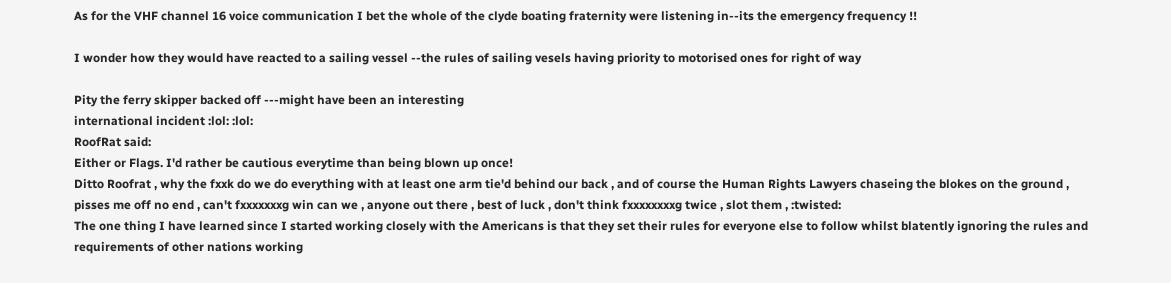As for the VHF channel 16 voice communication I bet the whole of the clyde boating fraternity were listening in--its the emergency frequency !!

I wonder how they would have reacted to a sailing vessel --the rules of sailing vesels having priority to motorised ones for right of way

Pity the ferry skipper backed off ---might have been an interesting
international incident :lol: :lol:
RoofRat said:
Either or Flags. I'd rather be cautious everytime than being blown up once!
Ditto Roofrat , why the fxxk do we do everything with at least one arm tie'd behind our back , and of course the Human Rights Lawyers chaseing the blokes on the ground , pisses me off no end , can't fxxxxxxxg win can we , anyone out there , best of luck , don't think fxxxxxxxxg twice , slot them , :twisted:
The one thing I have learned since I started working closely with the Americans is that they set their rules for everyone else to follow whilst blatently ignoring the rules and requirements of other nations working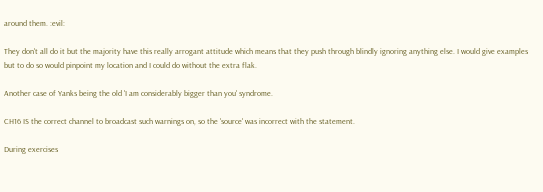around them. :evil:

They don't all do it but the majority have this really arrogant attitude which means that they push through blindly ignoring anything else. I would give examples but to do so would pinpoint my location and I could do without the extra flak.

Another case of Yanks being the old 'I am considerably bigger than you' syndrome.

CH16 IS the correct channel to broadcast such warnings on, so the 'source' was incorrect with the statement.

During exercises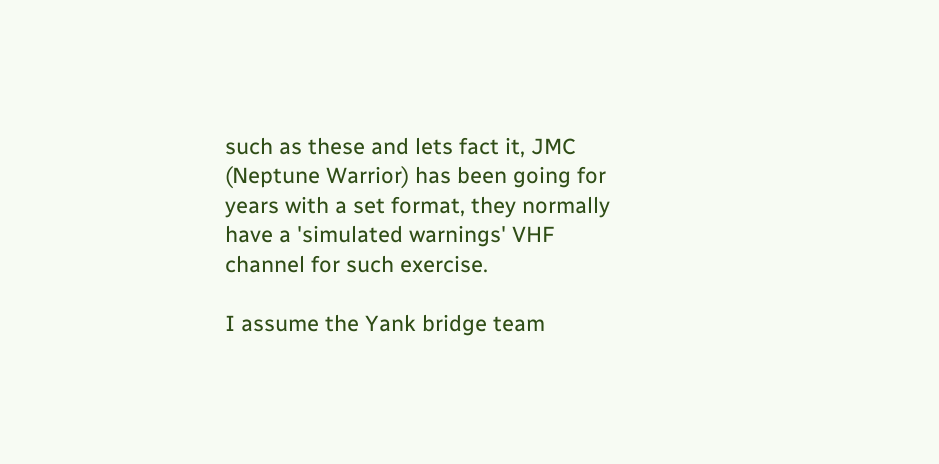such as these and lets fact it, JMC (Neptune Warrior) has been going for years with a set format, they normally have a 'simulated warnings' VHF channel for such exercise.

I assume the Yank bridge team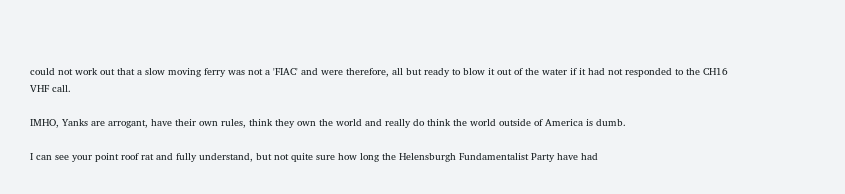could not work out that a slow moving ferry was not a 'FIAC' and were therefore, all but ready to blow it out of the water if it had not responded to the CH16 VHF call.

IMHO, Yanks are arrogant, have their own rules, think they own the world and really do think the world outside of America is dumb.

I can see your point roof rat and fully understand, but not quite sure how long the Helensburgh Fundamentalist Party have had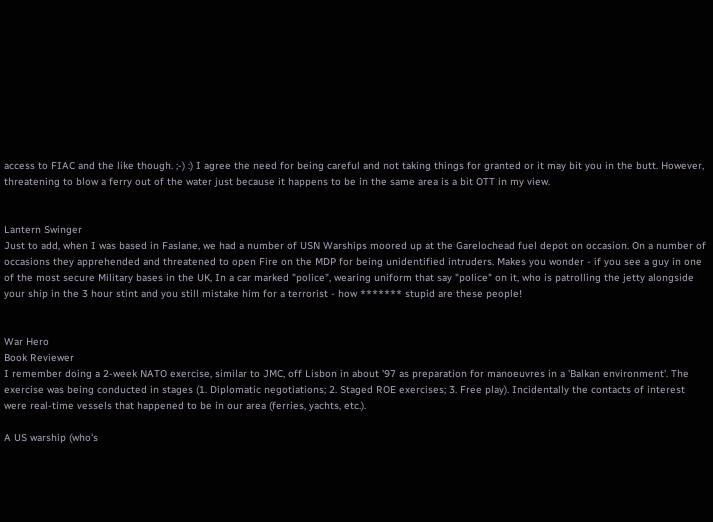access to FIAC and the like though. ;-) :) I agree the need for being careful and not taking things for granted or it may bit you in the butt. However, threatening to blow a ferry out of the water just because it happens to be in the same area is a bit OTT in my view.


Lantern Swinger
Just to add, when I was based in Faslane, we had a number of USN Warships moored up at the Garelochead fuel depot on occasion. On a number of occasions they apprehended and threatened to open Fire on the MDP for being unidentified intruders. Makes you wonder - if you see a guy in one of the most secure Military bases in the UK, In a car marked "police", wearing uniform that say "police" on it, who is patrolling the jetty alongside your ship in the 3 hour stint and you still mistake him for a terrorist - how ******* stupid are these people!


War Hero
Book Reviewer
I remember doing a 2-week NATO exercise, similar to JMC, off Lisbon in about '97 as preparation for manoeuvres in a 'Balkan environment'. The exercise was being conducted in stages (1. Diplomatic negotiations; 2. Staged ROE exercises; 3. Free play). Incidentally the contacts of interest were real-time vessels that happened to be in our area (ferries, yachts, etc.).

A US warship (who's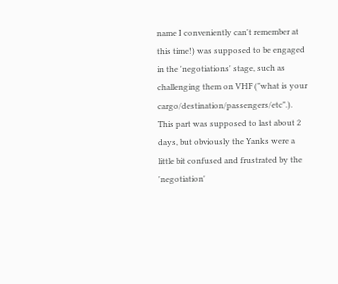name I conveniently can't remember at this time!) was supposed to be engaged in the 'negotiations' stage, such as challenging them on VHF ("what is your cargo/destination/passengers/etc".). This part was supposed to last about 2 days, but obviously the Yanks were a little bit confused and frustrated by the 'negotiation'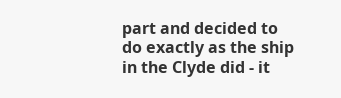part and decided to do exactly as the ship in the Clyde did - it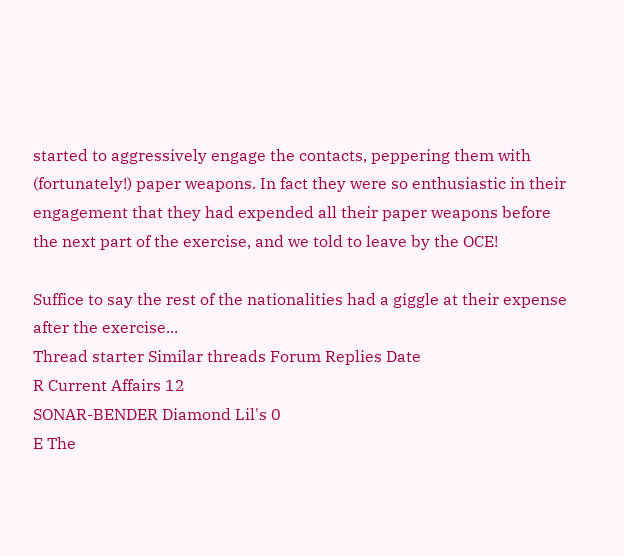started to aggressively engage the contacts, peppering them with (fortunately!) paper weapons. In fact they were so enthusiastic in their engagement that they had expended all their paper weapons before the next part of the exercise, and we told to leave by the OCE!

Suffice to say the rest of the nationalities had a giggle at their expense after the exercise...
Thread starter Similar threads Forum Replies Date
R Current Affairs 12
SONAR-BENDER Diamond Lil's 0
E The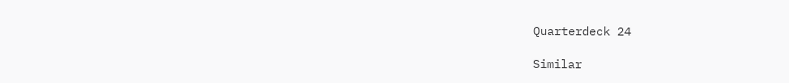Quarterdeck 24

Similar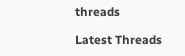threads

Latest Threads